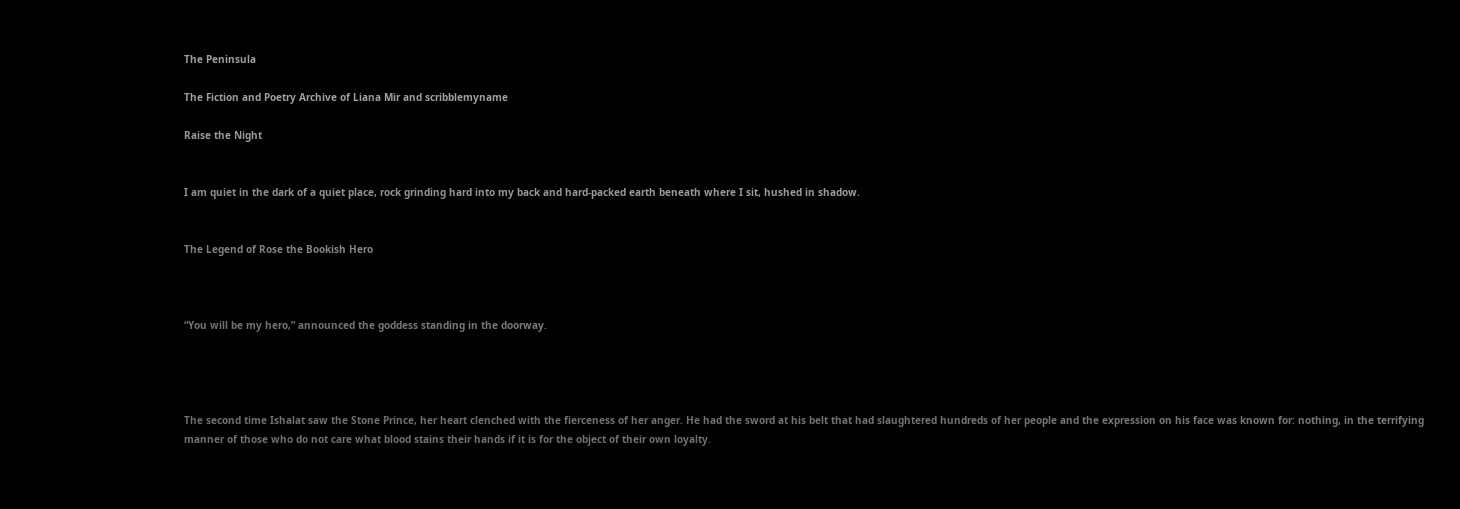The Peninsula

The Fiction and Poetry Archive of Liana Mir and scribblemyname

Raise the Night


I am quiet in the dark of a quiet place, rock grinding hard into my back and hard-packed earth beneath where I sit, hushed in shadow.


The Legend of Rose the Bookish Hero



“You will be my hero,” announced the goddess standing in the doorway.




The second time Ishalat saw the Stone Prince, her heart clenched with the fierceness of her anger. He had the sword at his belt that had slaughtered hundreds of her people and the expression on his face was known for: nothing, in the terrifying manner of those who do not care what blood stains their hands if it is for the object of their own loyalty.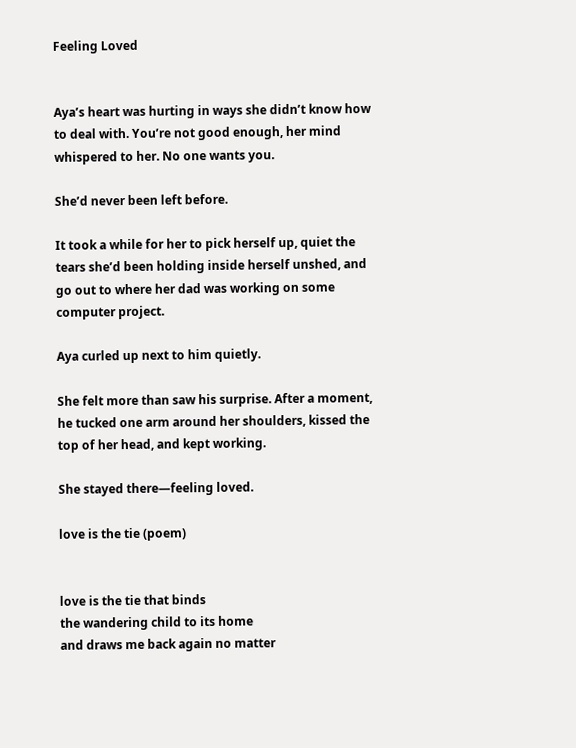Feeling Loved


Aya’s heart was hurting in ways she didn’t know how to deal with. You’re not good enough, her mind whispered to her. No one wants you.

She’d never been left before.

It took a while for her to pick herself up, quiet the tears she’d been holding inside herself unshed, and go out to where her dad was working on some computer project.

Aya curled up next to him quietly.

She felt more than saw his surprise. After a moment, he tucked one arm around her shoulders, kissed the top of her head, and kept working.

She stayed there—feeling loved.

love is the tie (poem)


love is the tie that binds
the wandering child to its home
and draws me back again no matter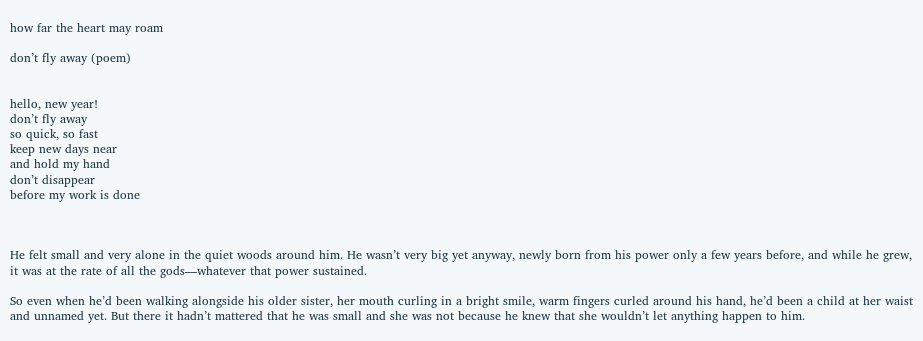how far the heart may roam

don’t fly away (poem)


hello, new year!
don’t fly away
so quick, so fast
keep new days near
and hold my hand
don’t disappear
before my work is done



He felt small and very alone in the quiet woods around him. He wasn’t very big yet anyway, newly born from his power only a few years before, and while he grew, it was at the rate of all the gods—whatever that power sustained.

So even when he’d been walking alongside his older sister, her mouth curling in a bright smile, warm fingers curled around his hand, he’d been a child at her waist and unnamed yet. But there it hadn’t mattered that he was small and she was not because he knew that she wouldn’t let anything happen to him.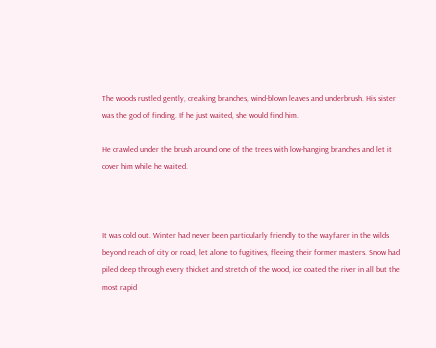The woods rustled gently, creaking branches, wind-blown leaves and underbrush. His sister was the god of finding. If he just waited, she would find him.

He crawled under the brush around one of the trees with low-hanging branches and let it cover him while he waited.



It was cold out. Winter had never been particularly friendly to the wayfarer in the wilds beyond reach of city or road, let alone to fugitives, fleeing their former masters. Snow had piled deep through every thicket and stretch of the wood, ice coated the river in all but the most rapid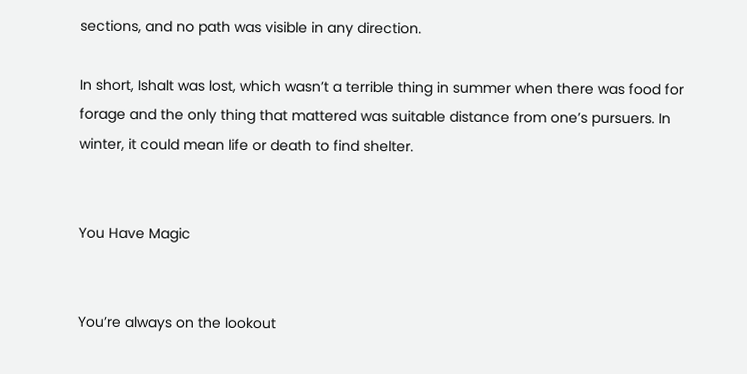sections, and no path was visible in any direction.

In short, Ishalt was lost, which wasn’t a terrible thing in summer when there was food for forage and the only thing that mattered was suitable distance from one’s pursuers. In winter, it could mean life or death to find shelter.


You Have Magic


You’re always on the lookout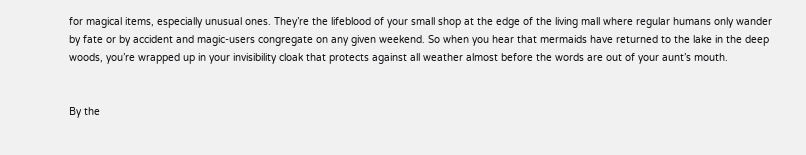for magical items, especially unusual ones. They’re the lifeblood of your small shop at the edge of the living mall where regular humans only wander by fate or by accident and magic-users congregate on any given weekend. So when you hear that mermaids have returned to the lake in the deep woods, you’re wrapped up in your invisibility cloak that protects against all weather almost before the words are out of your aunt’s mouth.


By the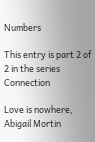Numbers

This entry is part 2 of 2 in the series Connection

Love is nowhere, Abigail Mortin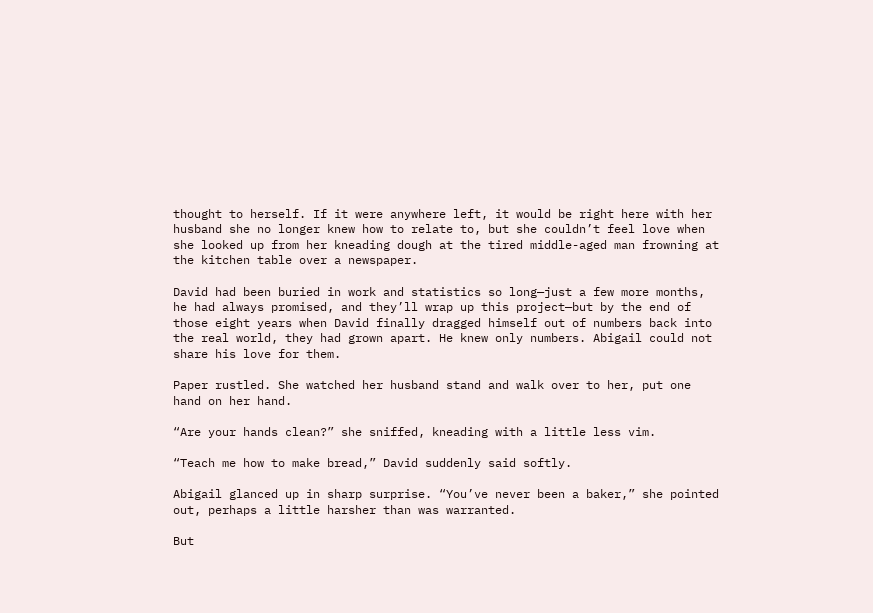thought to herself. If it were anywhere left, it would be right here with her husband she no longer knew how to relate to, but she couldn’t feel love when she looked up from her kneading dough at the tired middle-aged man frowning at the kitchen table over a newspaper.

David had been buried in work and statistics so long—just a few more months, he had always promised, and they’ll wrap up this project—but by the end of those eight years when David finally dragged himself out of numbers back into the real world, they had grown apart. He knew only numbers. Abigail could not share his love for them.

Paper rustled. She watched her husband stand and walk over to her, put one hand on her hand.

“Are your hands clean?” she sniffed, kneading with a little less vim.

“Teach me how to make bread,” David suddenly said softly.

Abigail glanced up in sharp surprise. “You’ve never been a baker,” she pointed out, perhaps a little harsher than was warranted.

But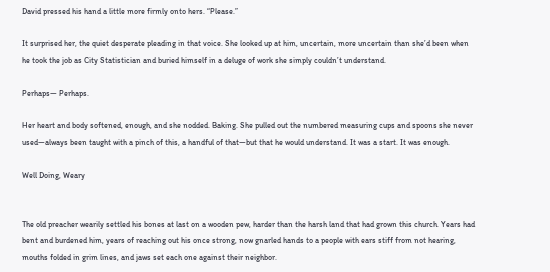David pressed his hand a little more firmly onto hers. “Please.”

It surprised her, the quiet desperate pleading in that voice. She looked up at him, uncertain, more uncertain than she’d been when he took the job as City Statistician and buried himself in a deluge of work she simply couldn’t understand.

Perhaps— Perhaps.

Her heart and body softened, enough, and she nodded. Baking. She pulled out the numbered measuring cups and spoons she never used—always been taught with a pinch of this, a handful of that—but that he would understand. It was a start. It was enough.

Well Doing, Weary


The old preacher wearily settled his bones at last on a wooden pew, harder than the harsh land that had grown this church. Years had bent and burdened him, years of reaching out his once strong, now gnarled hands to a people with ears stiff from not hearing, mouths folded in grim lines, and jaws set each one against their neighbor.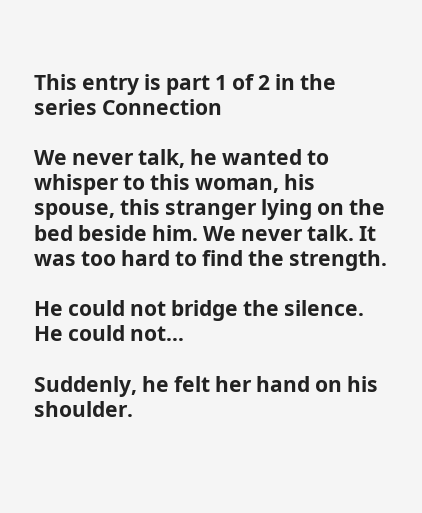This entry is part 1 of 2 in the series Connection

We never talk, he wanted to whisper to this woman, his spouse, this stranger lying on the bed beside him. We never talk. It was too hard to find the strength.

He could not bridge the silence. He could not…

Suddenly, he felt her hand on his shoulder.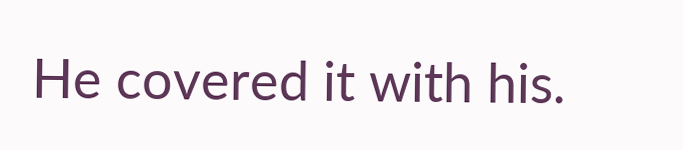He covered it with his.